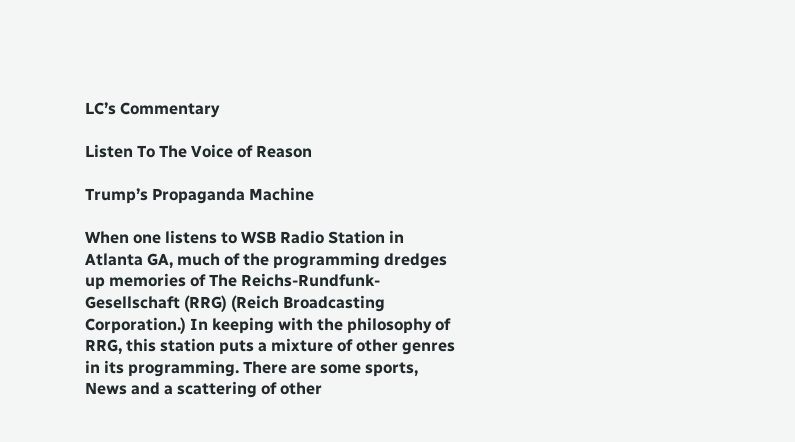LC’s Commentary

Listen To The Voice of Reason

Trump’s Propaganda Machine

When one listens to WSB Radio Station in Atlanta GA, much of the programming dredges up memories of The Reichs-Rundfunk-Gesellschaft (RRG) (Reich Broadcasting Corporation.) In keeping with the philosophy of RRG, this station puts a mixture of other genres in its programming. There are some sports, News and a scattering of other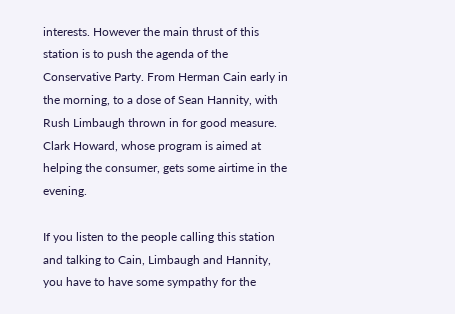interests. However the main thrust of this station is to push the agenda of the Conservative Party. From Herman Cain early in the morning, to a dose of Sean Hannity, with Rush Limbaugh thrown in for good measure. Clark Howard, whose program is aimed at helping the consumer, gets some airtime in the evening.

If you listen to the people calling this station and talking to Cain, Limbaugh and Hannity, you have to have some sympathy for the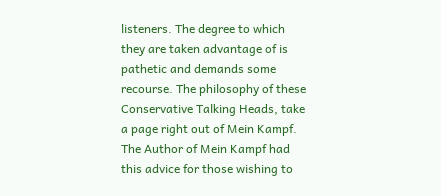listeners. The degree to which they are taken advantage of is pathetic and demands some recourse. The philosophy of these Conservative Talking Heads, take a page right out of Mein Kampf. The Author of Mein Kampf had this advice for those wishing to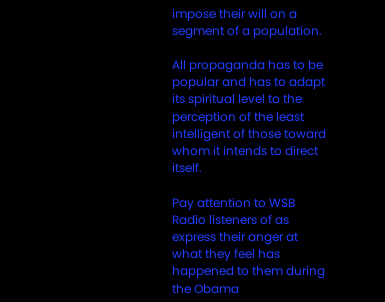impose their will on a segment of a population.

All propaganda has to be popular and has to adapt its spiritual level to the perception of the least intelligent of those toward whom it intends to direct itself.

Pay attention to WSB Radio listeners of as express their anger at what they feel has happened to them during the Obama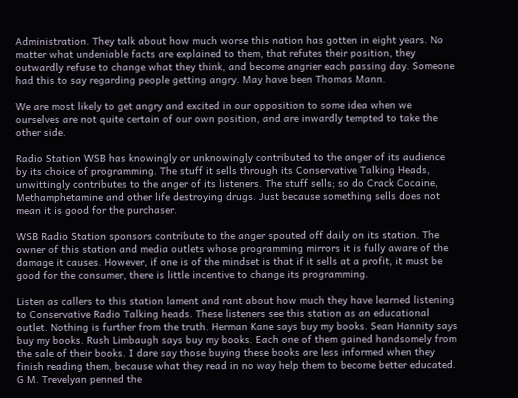Administration. They talk about how much worse this nation has gotten in eight years. No matter what undeniable facts are explained to them, that refutes their position, they outwardly refuse to change what they think, and become angrier each passing day. Someone had this to say regarding people getting angry. May have been Thomas Mann.

We are most likely to get angry and excited in our opposition to some idea when we ourselves are not quite certain of our own position, and are inwardly tempted to take the other side.

Radio Station WSB has knowingly or unknowingly contributed to the anger of its audience by its choice of programming. The stuff it sells through its Conservative Talking Heads, unwittingly contributes to the anger of its listeners. The stuff sells; so do Crack Cocaine, Methamphetamine and other life destroying drugs. Just because something sells does not mean it is good for the purchaser.

WSB Radio Station sponsors contribute to the anger spouted off daily on its station. The owner of this station and media outlets whose programming mirrors it is fully aware of the damage it causes. However, if one is of the mindset is that if it sells at a profit, it must be good for the consumer, there is little incentive to change its programming.

Listen as callers to this station lament and rant about how much they have learned listening to Conservative Radio Talking heads. These listeners see this station as an educational outlet. Nothing is further from the truth. Herman Kane says buy my books. Sean Hannity says buy my books. Rush Limbaugh says buy my books. Each one of them gained handsomely from the sale of their books. I dare say those buying these books are less informed when they finish reading them, because what they read in no way help them to become better educated. G M. Trevelyan penned the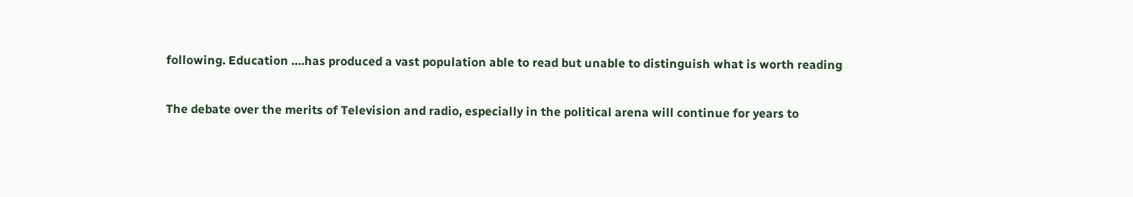following. Education ….has produced a vast population able to read but unable to distinguish what is worth reading

The debate over the merits of Television and radio, especially in the political arena will continue for years to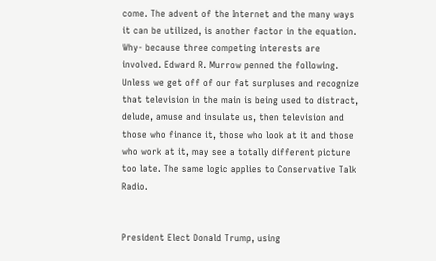come. The advent of the Internet and the many ways it can be utilized, is another factor in the equation. Why- because three competing interests are involved. Edward R. Murrow penned the following. Unless we get off of our fat surpluses and recognize that television in the main is being used to distract, delude, amuse and insulate us, then television and those who finance it, those who look at it and those who work at it, may see a totally different picture too late. The same logic applies to Conservative Talk Radio.


President Elect Donald Trump, using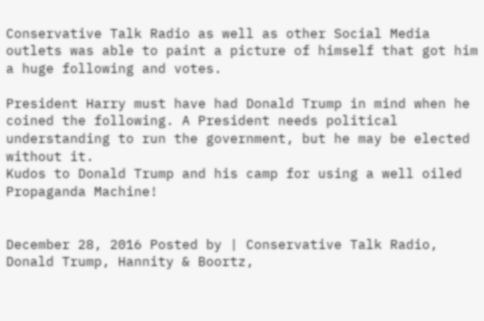Conservative Talk Radio as well as other Social Media outlets was able to paint a picture of himself that got him a huge following and votes.

President Harry must have had Donald Trump in mind when he coined the following. A President needs political understanding to run the government, but he may be elected without it.
Kudos to Donald Trump and his camp for using a well oiled Propaganda Machine!


December 28, 2016 Posted by | Conservative Talk Radio, Donald Trump, Hannity & Boortz,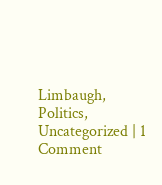Limbaugh, Politics, Uncategorized | 1 Comment